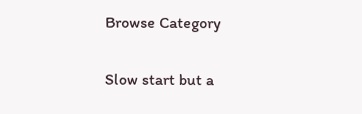Browse Category


Slow start but a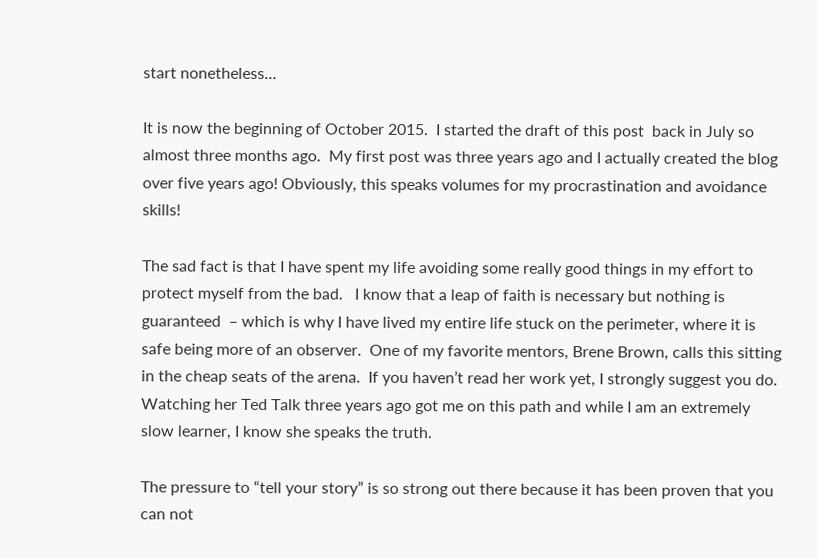start nonetheless…

It is now the beginning of October 2015.  I started the draft of this post  back in July so almost three months ago.  My first post was three years ago and I actually created the blog over five years ago! Obviously, this speaks volumes for my procrastination and avoidance skills!

The sad fact is that I have spent my life avoiding some really good things in my effort to protect myself from the bad.   I know that a leap of faith is necessary but nothing is guaranteed  – which is why I have lived my entire life stuck on the perimeter, where it is safe being more of an observer.  One of my favorite mentors, Brene Brown, calls this sitting in the cheap seats of the arena.  If you haven’t read her work yet, I strongly suggest you do.   Watching her Ted Talk three years ago got me on this path and while I am an extremely slow learner, I know she speaks the truth.

The pressure to “tell your story” is so strong out there because it has been proven that you can not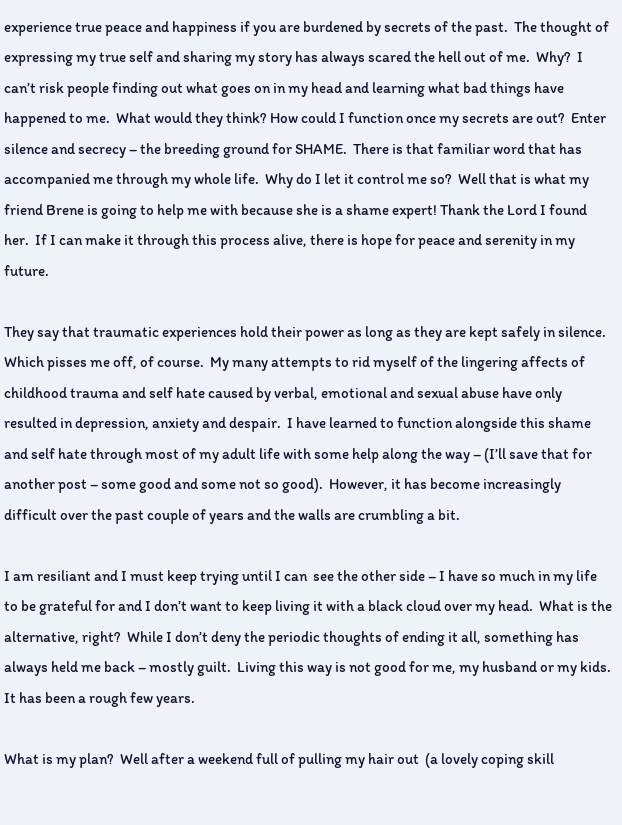experience true peace and happiness if you are burdened by secrets of the past.  The thought of expressing my true self and sharing my story has always scared the hell out of me.  Why?  I can’t risk people finding out what goes on in my head and learning what bad things have happened to me.  What would they think? How could I function once my secrets are out?  Enter silence and secrecy – the breeding ground for SHAME.  There is that familiar word that has  accompanied me through my whole life.  Why do I let it control me so?  Well that is what my friend Brene is going to help me with because she is a shame expert! Thank the Lord I found her.  If I can make it through this process alive, there is hope for peace and serenity in my future.

They say that traumatic experiences hold their power as long as they are kept safely in silence.  Which pisses me off, of course.  My many attempts to rid myself of the lingering affects of childhood trauma and self hate caused by verbal, emotional and sexual abuse have only resulted in depression, anxiety and despair.  I have learned to function alongside this shame and self hate through most of my adult life with some help along the way – (I’ll save that for another post – some good and some not so good).  However, it has become increasingly difficult over the past couple of years and the walls are crumbling a bit.

I am resiliant and I must keep trying until I can  see the other side – I have so much in my life to be grateful for and I don’t want to keep living it with a black cloud over my head.  What is the alternative, right?  While I don’t deny the periodic thoughts of ending it all, something has always held me back – mostly guilt.  Living this way is not good for me, my husband or my kids.  It has been a rough few years.

What is my plan?  Well after a weekend full of pulling my hair out  (a lovely coping skill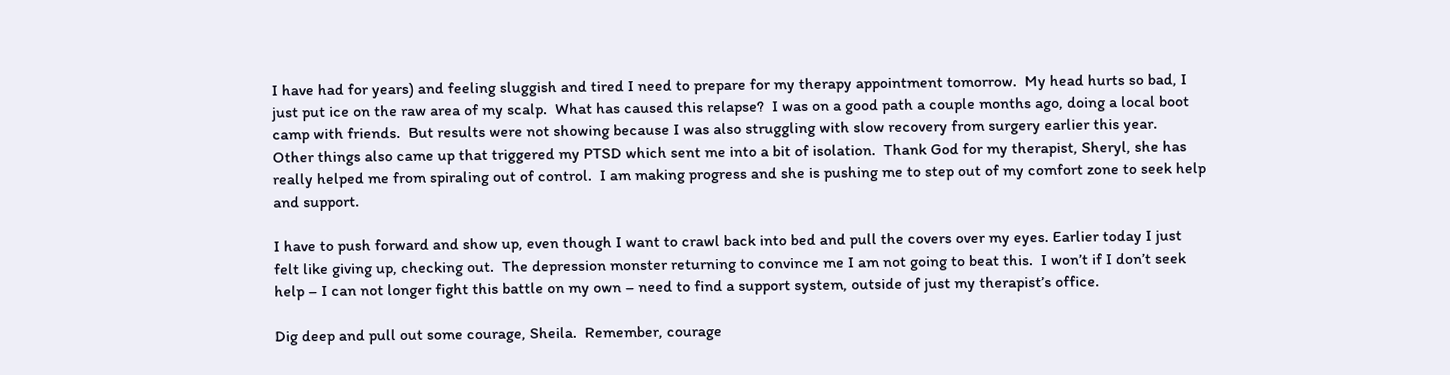I have had for years) and feeling sluggish and tired I need to prepare for my therapy appointment tomorrow.  My head hurts so bad, I just put ice on the raw area of my scalp.  What has caused this relapse?  I was on a good path a couple months ago, doing a local boot camp with friends.  But results were not showing because I was also struggling with slow recovery from surgery earlier this year.   Other things also came up that triggered my PTSD which sent me into a bit of isolation.  Thank God for my therapist, Sheryl, she has really helped me from spiraling out of control.  I am making progress and she is pushing me to step out of my comfort zone to seek help and support.

I have to push forward and show up, even though I want to crawl back into bed and pull the covers over my eyes. Earlier today I just felt like giving up, checking out.  The depression monster returning to convince me I am not going to beat this.  I won’t if I don’t seek help – I can not longer fight this battle on my own – need to find a support system, outside of just my therapist’s office.

Dig deep and pull out some courage, Sheila.  Remember, courage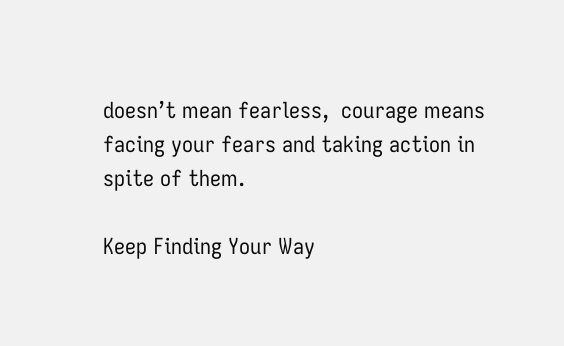doesn’t mean fearless,  courage means facing your fears and taking action in spite of them.

Keep Finding Your Way